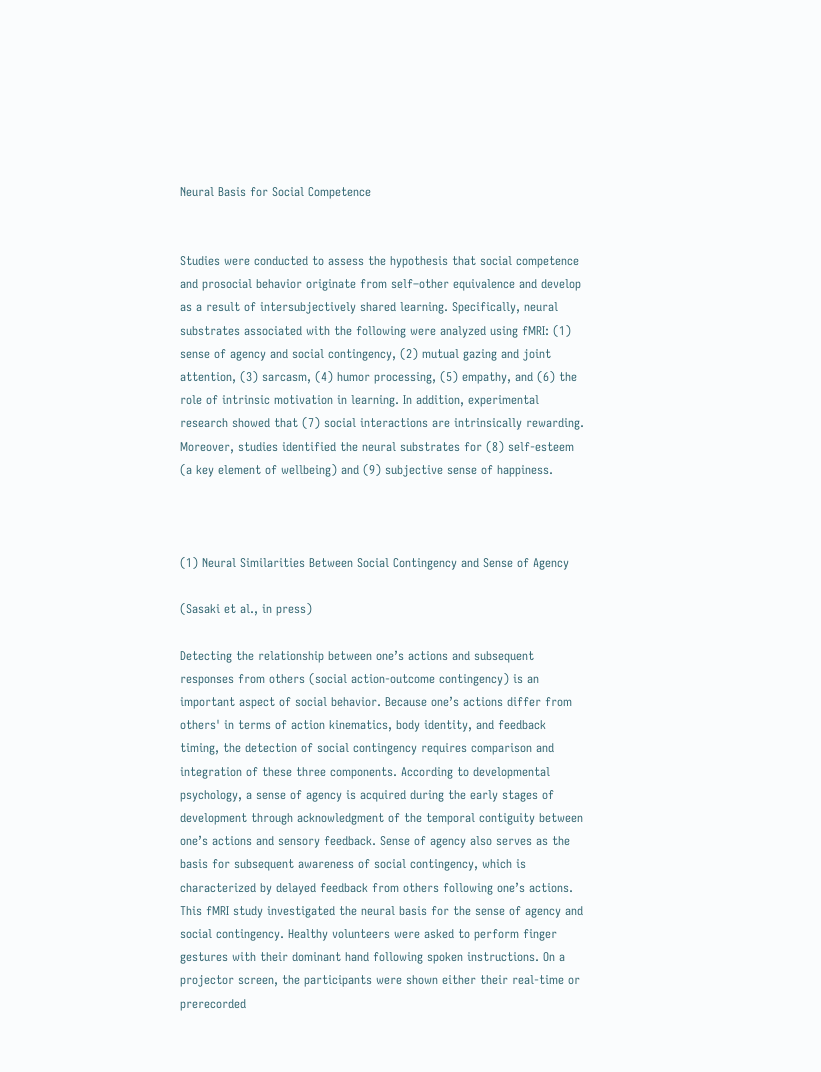Neural Basis for Social Competence


Studies were conducted to assess the hypothesis that social competence and prosocial behavior originate from self–other equivalence and develop as a result of intersubjectively shared learning. Specifically, neural substrates associated with the following were analyzed using fMRI: (1) sense of agency and social contingency, (2) mutual gazing and joint attention, (3) sarcasm, (4) humor processing, (5) empathy, and (6) the role of intrinsic motivation in learning. In addition, experimental research showed that (7) social interactions are intrinsically rewarding. Moreover, studies identified the neural substrates for (8) self-esteem (a key element of wellbeing) and (9) subjective sense of happiness.



(1) Neural Similarities Between Social Contingency and Sense of Agency

(Sasaki et al., in press)

Detecting the relationship between one’s actions and subsequent responses from others (social action-outcome contingency) is an important aspect of social behavior. Because one’s actions differ from others' in terms of action kinematics, body identity, and feedback timing, the detection of social contingency requires comparison and integration of these three components. According to developmental psychology, a sense of agency is acquired during the early stages of development through acknowledgment of the temporal contiguity between one’s actions and sensory feedback. Sense of agency also serves as the basis for subsequent awareness of social contingency, which is characterized by delayed feedback from others following one’s actions. This fMRI study investigated the neural basis for the sense of agency and social contingency. Healthy volunteers were asked to perform finger gestures with their dominant hand following spoken instructions. On a projector screen, the participants were shown either their real-time or prerecorded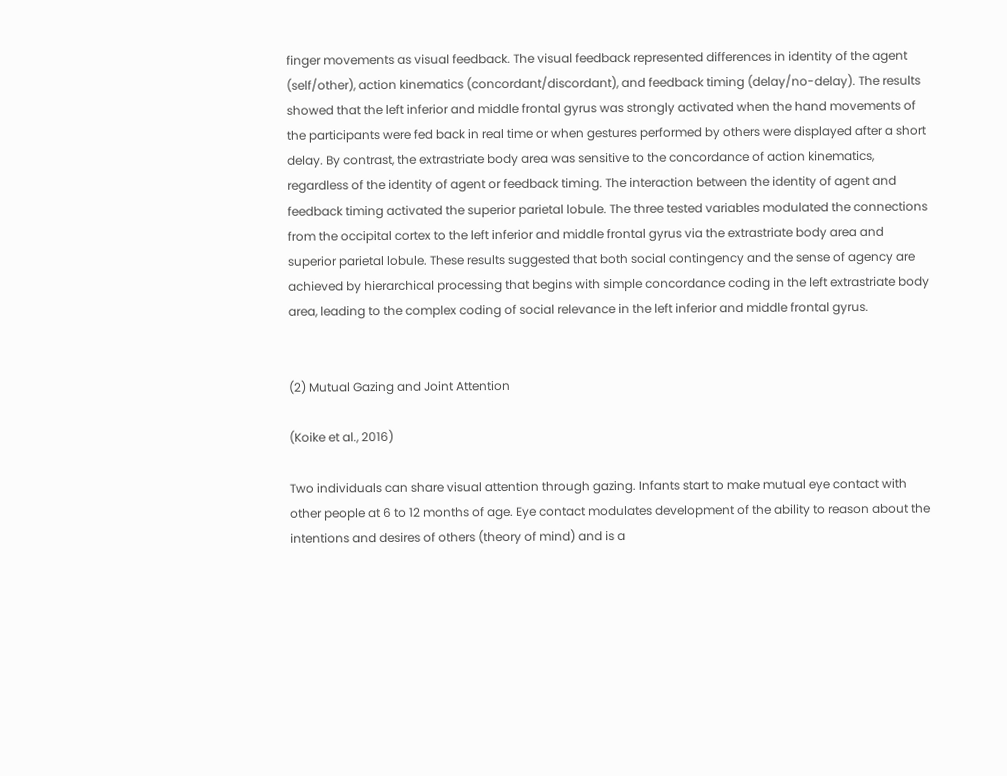finger movements as visual feedback. The visual feedback represented differences in identity of the agent (self/other), action kinematics (concordant/discordant), and feedback timing (delay/no-delay). The results showed that the left inferior and middle frontal gyrus was strongly activated when the hand movements of the participants were fed back in real time or when gestures performed by others were displayed after a short delay. By contrast, the extrastriate body area was sensitive to the concordance of action kinematics, regardless of the identity of agent or feedback timing. The interaction between the identity of agent and feedback timing activated the superior parietal lobule. The three tested variables modulated the connections from the occipital cortex to the left inferior and middle frontal gyrus via the extrastriate body area and superior parietal lobule. These results suggested that both social contingency and the sense of agency are achieved by hierarchical processing that begins with simple concordance coding in the left extrastriate body area, leading to the complex coding of social relevance in the left inferior and middle frontal gyrus.


(2) Mutual Gazing and Joint Attention

(Koike et al., 2016)

Two individuals can share visual attention through gazing. Infants start to make mutual eye contact with other people at 6 to 12 months of age. Eye contact modulates development of the ability to reason about the intentions and desires of others (theory of mind) and is a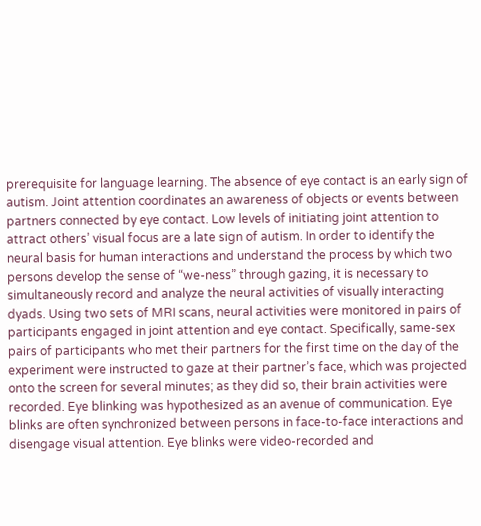prerequisite for language learning. The absence of eye contact is an early sign of autism. Joint attention coordinates an awareness of objects or events between partners connected by eye contact. Low levels of initiating joint attention to attract others’ visual focus are a late sign of autism. In order to identify the neural basis for human interactions and understand the process by which two persons develop the sense of “we-ness” through gazing, it is necessary to simultaneously record and analyze the neural activities of visually interacting dyads. Using two sets of MRI scans, neural activities were monitored in pairs of participants engaged in joint attention and eye contact. Specifically, same-sex pairs of participants who met their partners for the first time on the day of the experiment were instructed to gaze at their partner’s face, which was projected onto the screen for several minutes; as they did so, their brain activities were recorded. Eye blinking was hypothesized as an avenue of communication. Eye blinks are often synchronized between persons in face-to-face interactions and disengage visual attention. Eye blinks were video-recorded and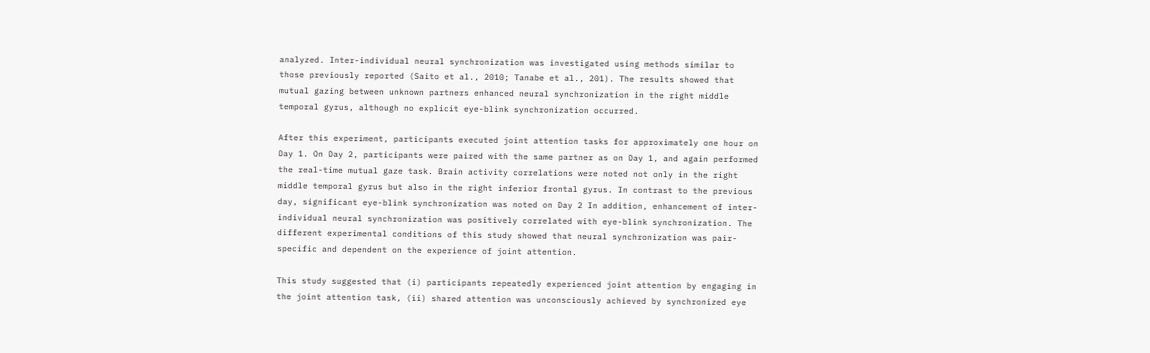analyzed. Inter-individual neural synchronization was investigated using methods similar to those previously reported (Saito et al., 2010; Tanabe et al., 201). The results showed that mutual gazing between unknown partners enhanced neural synchronization in the right middle temporal gyrus, although no explicit eye-blink synchronization occurred.

After this experiment, participants executed joint attention tasks for approximately one hour on Day 1. On Day 2, participants were paired with the same partner as on Day 1, and again performed the real-time mutual gaze task. Brain activity correlations were noted not only in the right middle temporal gyrus but also in the right inferior frontal gyrus. In contrast to the previous day, significant eye-blink synchronization was noted on Day 2 In addition, enhancement of inter-individual neural synchronization was positively correlated with eye-blink synchronization. The different experimental conditions of this study showed that neural synchronization was pair-specific and dependent on the experience of joint attention.

This study suggested that (i) participants repeatedly experienced joint attention by engaging in the joint attention task, (ii) shared attention was unconsciously achieved by synchronized eye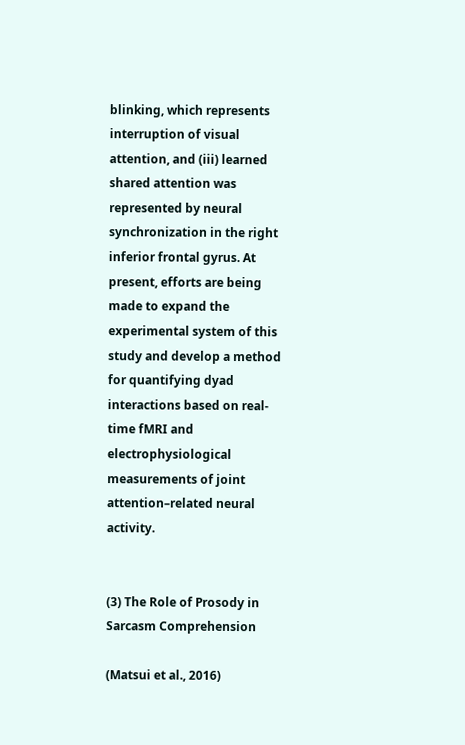blinking, which represents interruption of visual attention, and (iii) learned shared attention was represented by neural synchronization in the right inferior frontal gyrus. At present, efforts are being made to expand the experimental system of this study and develop a method for quantifying dyad interactions based on real-time fMRI and electrophysiological measurements of joint attention–related neural activity.


(3) The Role of Prosody in Sarcasm Comprehension

(Matsui et al., 2016)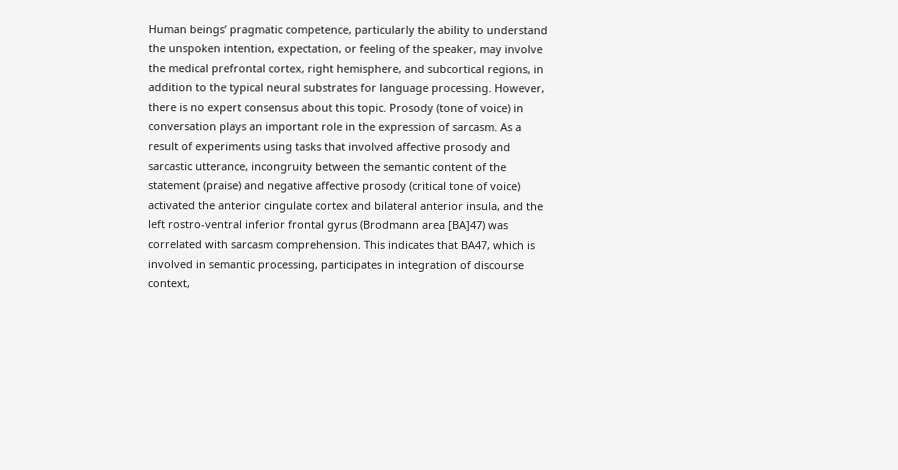Human beings’ pragmatic competence, particularly the ability to understand the unspoken intention, expectation, or feeling of the speaker, may involve the medical prefrontal cortex, right hemisphere, and subcortical regions, in addition to the typical neural substrates for language processing. However, there is no expert consensus about this topic. Prosody (tone of voice) in conversation plays an important role in the expression of sarcasm. As a result of experiments using tasks that involved affective prosody and sarcastic utterance, incongruity between the semantic content of the statement (praise) and negative affective prosody (critical tone of voice) activated the anterior cingulate cortex and bilateral anterior insula, and the left rostro-ventral inferior frontal gyrus (Brodmann area [BA]47) was correlated with sarcasm comprehension. This indicates that BA47, which is involved in semantic processing, participates in integration of discourse context,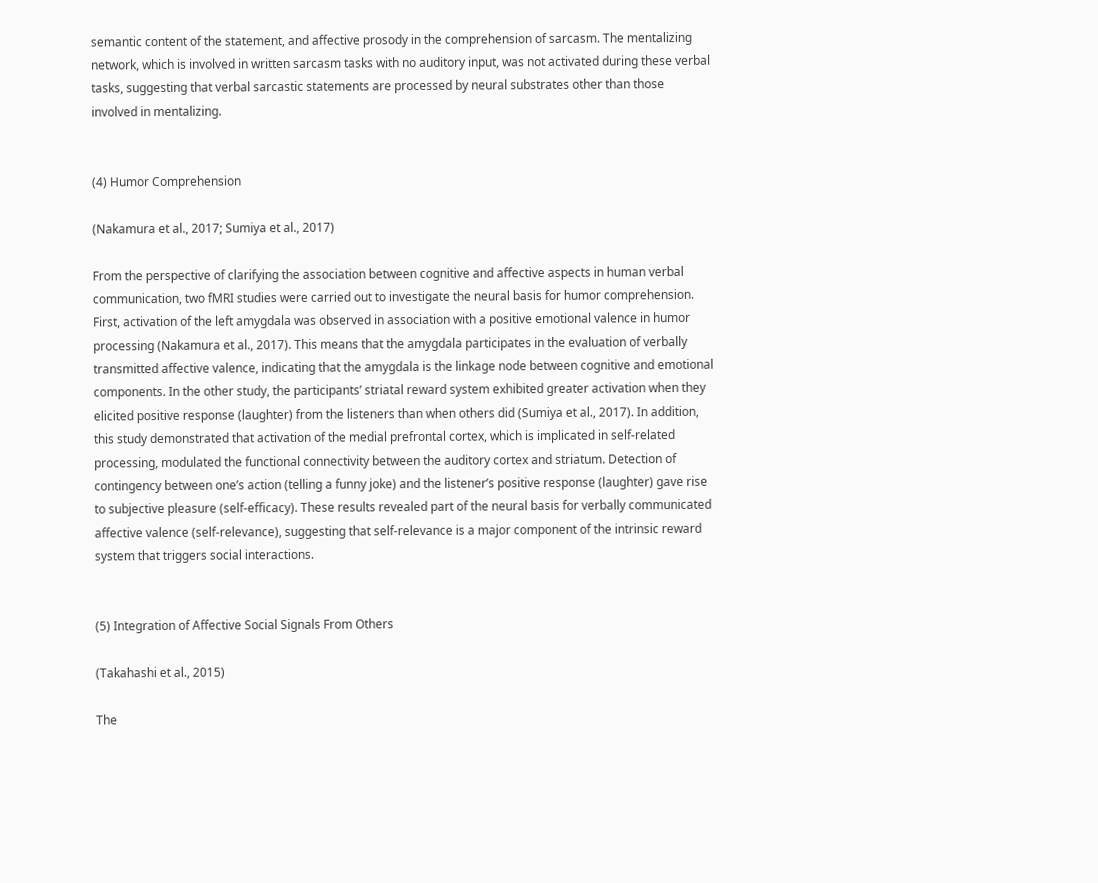semantic content of the statement, and affective prosody in the comprehension of sarcasm. The mentalizing network, which is involved in written sarcasm tasks with no auditory input, was not activated during these verbal tasks, suggesting that verbal sarcastic statements are processed by neural substrates other than those involved in mentalizing.


(4) Humor Comprehension

(Nakamura et al., 2017; Sumiya et al., 2017)

From the perspective of clarifying the association between cognitive and affective aspects in human verbal communication, two fMRI studies were carried out to investigate the neural basis for humor comprehension. First, activation of the left amygdala was observed in association with a positive emotional valence in humor processing (Nakamura et al., 2017). This means that the amygdala participates in the evaluation of verbally transmitted affective valence, indicating that the amygdala is the linkage node between cognitive and emotional components. In the other study, the participants’ striatal reward system exhibited greater activation when they elicited positive response (laughter) from the listeners than when others did (Sumiya et al., 2017). In addition, this study demonstrated that activation of the medial prefrontal cortex, which is implicated in self-related processing, modulated the functional connectivity between the auditory cortex and striatum. Detection of contingency between one’s action (telling a funny joke) and the listener’s positive response (laughter) gave rise to subjective pleasure (self-efficacy). These results revealed part of the neural basis for verbally communicated affective valence (self-relevance), suggesting that self-relevance is a major component of the intrinsic reward system that triggers social interactions.


(5) Integration of Affective Social Signals From Others

(Takahashi et al., 2015)

The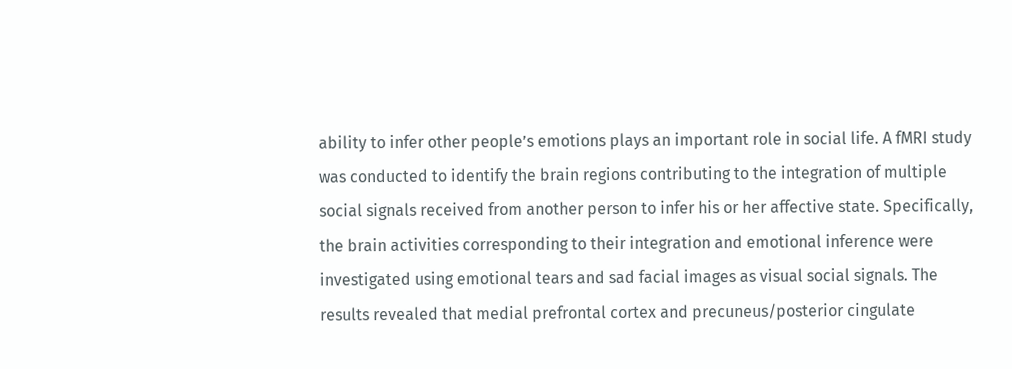ability to infer other people’s emotions plays an important role in social life. A fMRI study was conducted to identify the brain regions contributing to the integration of multiple social signals received from another person to infer his or her affective state. Specifically, the brain activities corresponding to their integration and emotional inference were investigated using emotional tears and sad facial images as visual social signals. The results revealed that medial prefrontal cortex and precuneus/posterior cingulate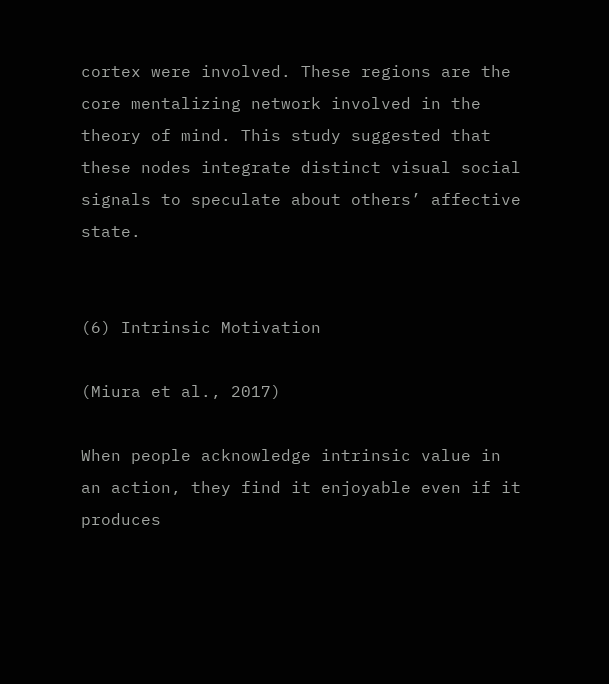cortex were involved. These regions are the core mentalizing network involved in the theory of mind. This study suggested that these nodes integrate distinct visual social signals to speculate about others’ affective state.


(6) Intrinsic Motivation

(Miura et al., 2017)

When people acknowledge intrinsic value in an action, they find it enjoyable even if it produces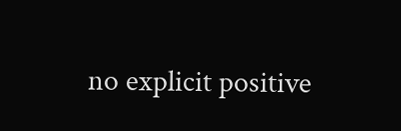no explicit positive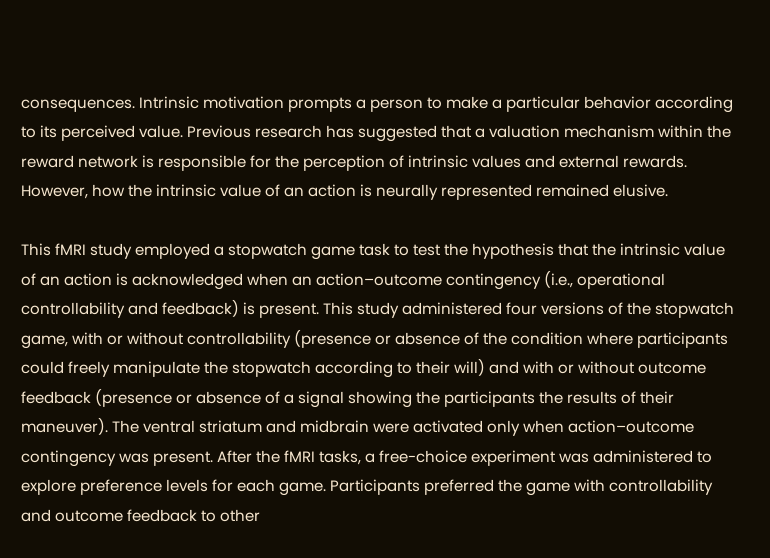consequences. Intrinsic motivation prompts a person to make a particular behavior according to its perceived value. Previous research has suggested that a valuation mechanism within the reward network is responsible for the perception of intrinsic values and external rewards. However, how the intrinsic value of an action is neurally represented remained elusive.

This fMRI study employed a stopwatch game task to test the hypothesis that the intrinsic value of an action is acknowledged when an action–outcome contingency (i.e., operational controllability and feedback) is present. This study administered four versions of the stopwatch game, with or without controllability (presence or absence of the condition where participants could freely manipulate the stopwatch according to their will) and with or without outcome feedback (presence or absence of a signal showing the participants the results of their maneuver). The ventral striatum and midbrain were activated only when action–outcome contingency was present. After the fMRI tasks, a free-choice experiment was administered to explore preference levels for each game. Participants preferred the game with controllability and outcome feedback to other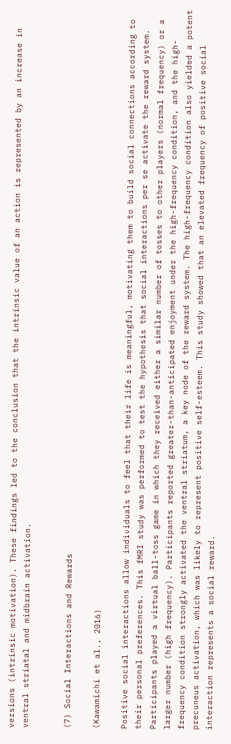versions (intrinsic motivation). These findings led to the conclusion that the intrinsic value of an action is represented by an increase in ventral striatal and midbrain activation.


(7) Social Interactions and Rewards

(Kawamichi et al., 2016)

Positive social interactions allow individuals to feel that their life is meaningful, motivating them to build social connections according to their personal preferences. This fMRI study was performed to test the hypothesis that social interactions per se activate the reward system. Participants played a virtual ball-toss game in which they received either a similar number of tosses to other players (normal frequency) or a larger number (high frequency). Participants reported greater-than-anticipated enjoyment under the high-frequency condition, and the high-frequency condition strongly activated the ventral striatum, a key node of the reward system. The high-frequency condition also yielded a potent precuneus activation, which was likely to represent positive self-esteem. This study showed that an elevated frequency of positive social interaction represents a social reward.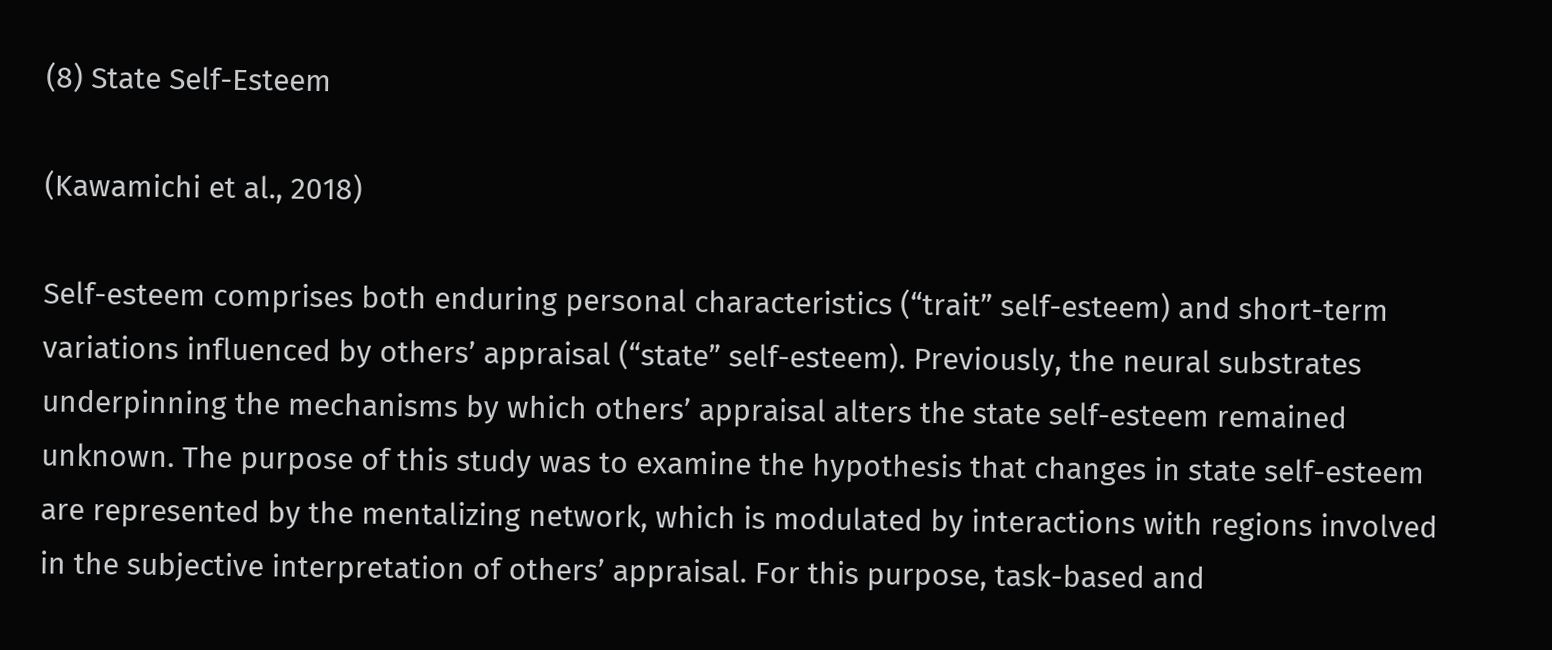(8) State Self-Esteem

(Kawamichi et al., 2018)

Self-esteem comprises both enduring personal characteristics (“trait” self-esteem) and short-term variations influenced by others’ appraisal (“state” self-esteem). Previously, the neural substrates underpinning the mechanisms by which others’ appraisal alters the state self-esteem remained unknown. The purpose of this study was to examine the hypothesis that changes in state self-esteem are represented by the mentalizing network, which is modulated by interactions with regions involved in the subjective interpretation of others’ appraisal. For this purpose, task-based and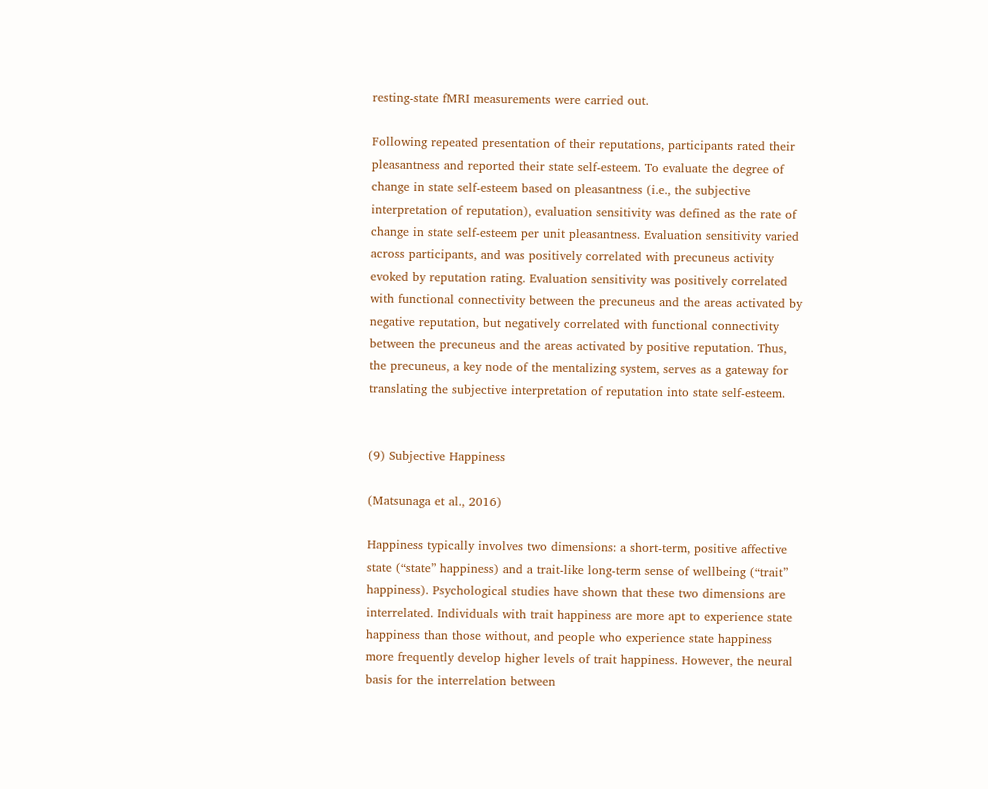resting-state fMRI measurements were carried out.

Following repeated presentation of their reputations, participants rated their pleasantness and reported their state self-esteem. To evaluate the degree of change in state self-esteem based on pleasantness (i.e., the subjective interpretation of reputation), evaluation sensitivity was defined as the rate of change in state self-esteem per unit pleasantness. Evaluation sensitivity varied across participants, and was positively correlated with precuneus activity evoked by reputation rating. Evaluation sensitivity was positively correlated with functional connectivity between the precuneus and the areas activated by negative reputation, but negatively correlated with functional connectivity between the precuneus and the areas activated by positive reputation. Thus, the precuneus, a key node of the mentalizing system, serves as a gateway for translating the subjective interpretation of reputation into state self-esteem.


(9) Subjective Happiness

(Matsunaga et al., 2016)

Happiness typically involves two dimensions: a short-term, positive affective state (“state” happiness) and a trait-like long-term sense of wellbeing (“trait” happiness). Psychological studies have shown that these two dimensions are interrelated. Individuals with trait happiness are more apt to experience state happiness than those without, and people who experience state happiness more frequently develop higher levels of trait happiness. However, the neural basis for the interrelation between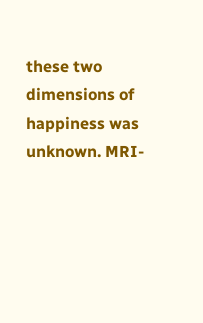these two dimensions of happiness was unknown. MRI-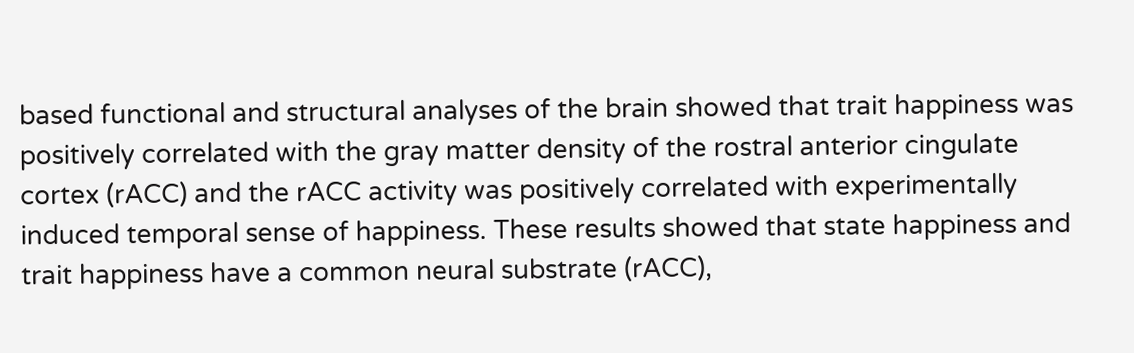based functional and structural analyses of the brain showed that trait happiness was positively correlated with the gray matter density of the rostral anterior cingulate cortex (rACC) and the rACC activity was positively correlated with experimentally induced temporal sense of happiness. These results showed that state happiness and trait happiness have a common neural substrate (rACC),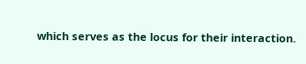which serves as the locus for their interaction.